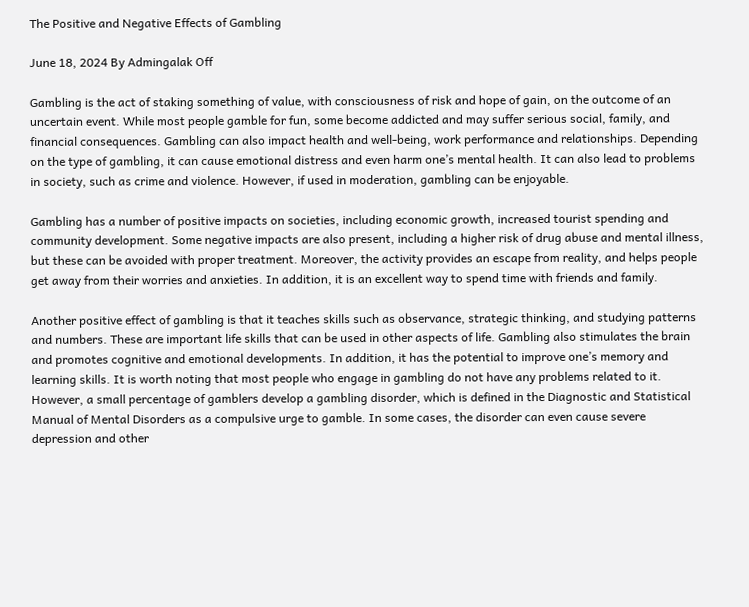The Positive and Negative Effects of Gambling

June 18, 2024 By Admingalak Off

Gambling is the act of staking something of value, with consciousness of risk and hope of gain, on the outcome of an uncertain event. While most people gamble for fun, some become addicted and may suffer serious social, family, and financial consequences. Gambling can also impact health and well-being, work performance and relationships. Depending on the type of gambling, it can cause emotional distress and even harm one’s mental health. It can also lead to problems in society, such as crime and violence. However, if used in moderation, gambling can be enjoyable.

Gambling has a number of positive impacts on societies, including economic growth, increased tourist spending and community development. Some negative impacts are also present, including a higher risk of drug abuse and mental illness, but these can be avoided with proper treatment. Moreover, the activity provides an escape from reality, and helps people get away from their worries and anxieties. In addition, it is an excellent way to spend time with friends and family.

Another positive effect of gambling is that it teaches skills such as observance, strategic thinking, and studying patterns and numbers. These are important life skills that can be used in other aspects of life. Gambling also stimulates the brain and promotes cognitive and emotional developments. In addition, it has the potential to improve one’s memory and learning skills. It is worth noting that most people who engage in gambling do not have any problems related to it. However, a small percentage of gamblers develop a gambling disorder, which is defined in the Diagnostic and Statistical Manual of Mental Disorders as a compulsive urge to gamble. In some cases, the disorder can even cause severe depression and other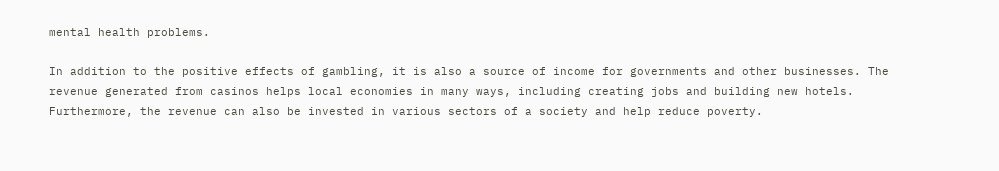mental health problems.

In addition to the positive effects of gambling, it is also a source of income for governments and other businesses. The revenue generated from casinos helps local economies in many ways, including creating jobs and building new hotels. Furthermore, the revenue can also be invested in various sectors of a society and help reduce poverty.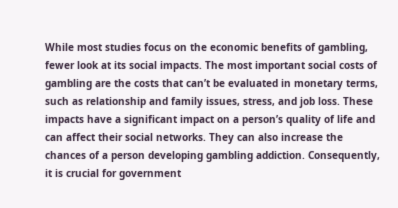While most studies focus on the economic benefits of gambling, fewer look at its social impacts. The most important social costs of gambling are the costs that can’t be evaluated in monetary terms, such as relationship and family issues, stress, and job loss. These impacts have a significant impact on a person’s quality of life and can affect their social networks. They can also increase the chances of a person developing gambling addiction. Consequently, it is crucial for government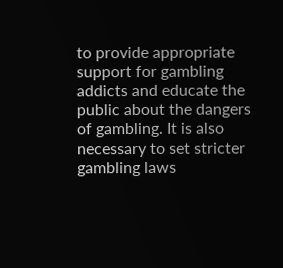to provide appropriate support for gambling addicts and educate the public about the dangers of gambling. It is also necessary to set stricter gambling laws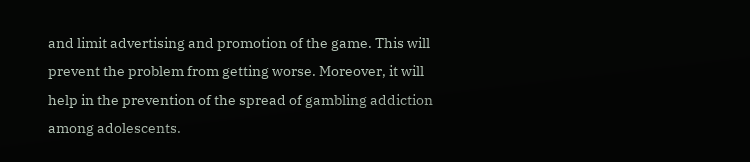and limit advertising and promotion of the game. This will prevent the problem from getting worse. Moreover, it will help in the prevention of the spread of gambling addiction among adolescents.